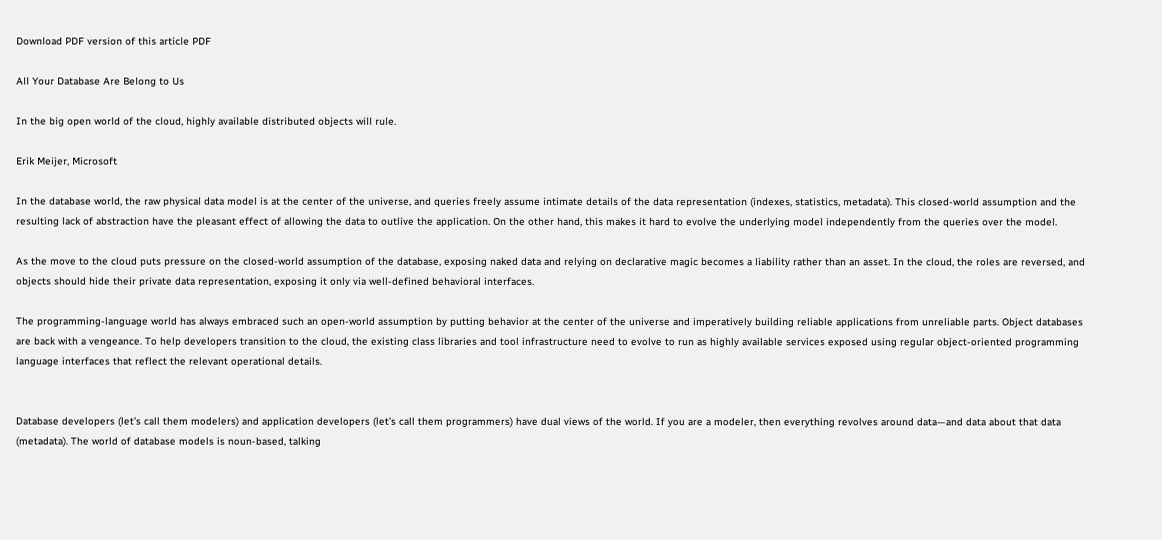Download PDF version of this article PDF

All Your Database Are Belong to Us

In the big open world of the cloud, highly available distributed objects will rule.

Erik Meijer, Microsoft

In the database world, the raw physical data model is at the center of the universe, and queries freely assume intimate details of the data representation (indexes, statistics, metadata). This closed-world assumption and the resulting lack of abstraction have the pleasant effect of allowing the data to outlive the application. On the other hand, this makes it hard to evolve the underlying model independently from the queries over the model.

As the move to the cloud puts pressure on the closed-world assumption of the database, exposing naked data and relying on declarative magic becomes a liability rather than an asset. In the cloud, the roles are reversed, and objects should hide their private data representation, exposing it only via well-defined behavioral interfaces.

The programming-language world has always embraced such an open-world assumption by putting behavior at the center of the universe and imperatively building reliable applications from unreliable parts. Object databases are back with a vengeance. To help developers transition to the cloud, the existing class libraries and tool infrastructure need to evolve to run as highly available services exposed using regular object-oriented programming language interfaces that reflect the relevant operational details.


Database developers (let’s call them modelers) and application developers (let’s call them programmers) have dual views of the world. If you are a modeler, then everything revolves around data—and data about that data (metadata). The world of database models is noun-based, talking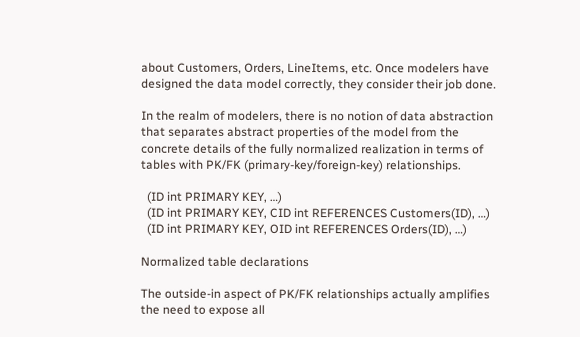about Customers, Orders, LineItems, etc. Once modelers have designed the data model correctly, they consider their job done.

In the realm of modelers, there is no notion of data abstraction that separates abstract properties of the model from the concrete details of the fully normalized realization in terms of tables with PK/FK (primary-key/foreign-key) relationships.

  (ID int PRIMARY KEY, …)
  (ID int PRIMARY KEY, CID int REFERENCES Customers(ID), …)
  (ID int PRIMARY KEY, OID int REFERENCES Orders(ID), …)

Normalized table declarations

The outside-in aspect of PK/FK relationships actually amplifies the need to expose all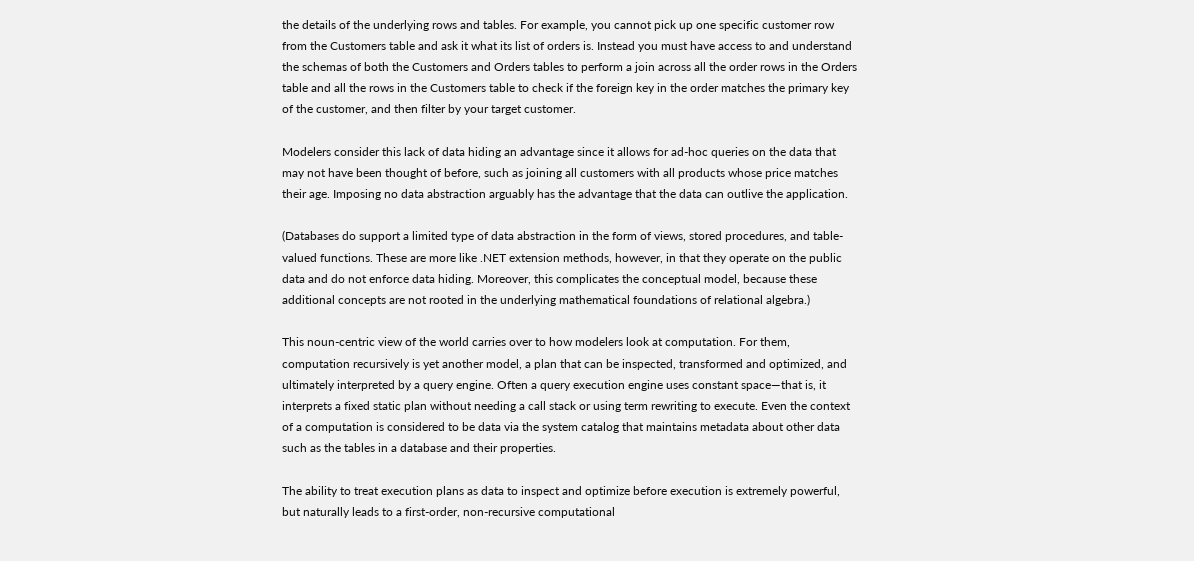the details of the underlying rows and tables. For example, you cannot pick up one specific customer row from the Customers table and ask it what its list of orders is. Instead you must have access to and understand the schemas of both the Customers and Orders tables to perform a join across all the order rows in the Orders table and all the rows in the Customers table to check if the foreign key in the order matches the primary key of the customer, and then filter by your target customer.

Modelers consider this lack of data hiding an advantage since it allows for ad-hoc queries on the data that may not have been thought of before, such as joining all customers with all products whose price matches their age. Imposing no data abstraction arguably has the advantage that the data can outlive the application.

(Databases do support a limited type of data abstraction in the form of views, stored procedures, and table-valued functions. These are more like .NET extension methods, however, in that they operate on the public data and do not enforce data hiding. Moreover, this complicates the conceptual model, because these additional concepts are not rooted in the underlying mathematical foundations of relational algebra.)

This noun-centric view of the world carries over to how modelers look at computation. For them, computation recursively is yet another model, a plan that can be inspected, transformed and optimized, and ultimately interpreted by a query engine. Often a query execution engine uses constant space—that is, it interprets a fixed static plan without needing a call stack or using term rewriting to execute. Even the context of a computation is considered to be data via the system catalog that maintains metadata about other data such as the tables in a database and their properties.

The ability to treat execution plans as data to inspect and optimize before execution is extremely powerful, but naturally leads to a first-order, non-recursive computational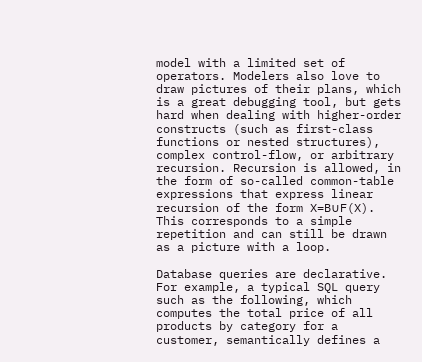model with a limited set of operators. Modelers also love to draw pictures of their plans, which is a great debugging tool, but gets hard when dealing with higher-order constructs (such as first-class functions or nested structures), complex control-flow, or arbitrary recursion. Recursion is allowed, in the form of so-called common-table expressions that express linear recursion of the form X=B∪F(X). This corresponds to a simple repetition and can still be drawn as a picture with a loop.

Database queries are declarative. For example, a typical SQL query such as the following, which computes the total price of all products by category for a customer, semantically defines a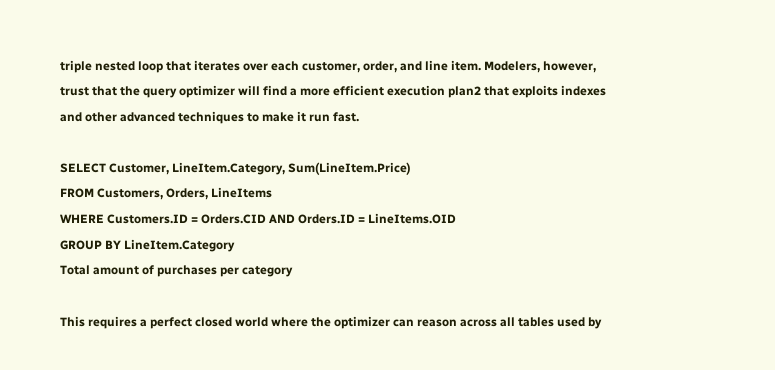triple nested loop that iterates over each customer, order, and line item. Modelers, however, trust that the query optimizer will find a more efficient execution plan2 that exploits indexes and other advanced techniques to make it run fast.

SELECT Customer, LineItem.Category, Sum(LineItem.Price)
FROM Customers, Orders, LineItems
WHERE Customers.ID = Orders.CID AND Orders.ID = LineItems.OID
GROUP BY LineItem.Category
Total amount of purchases per category

This requires a perfect closed world where the optimizer can reason across all tables used by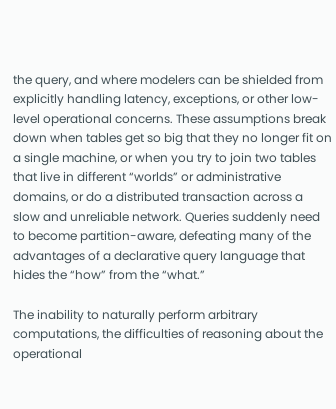the query, and where modelers can be shielded from explicitly handling latency, exceptions, or other low-level operational concerns. These assumptions break down when tables get so big that they no longer fit on a single machine, or when you try to join two tables that live in different “worlds” or administrative domains, or do a distributed transaction across a slow and unreliable network. Queries suddenly need to become partition-aware, defeating many of the advantages of a declarative query language that hides the “how” from the “what.”

The inability to naturally perform arbitrary computations, the difficulties of reasoning about the operational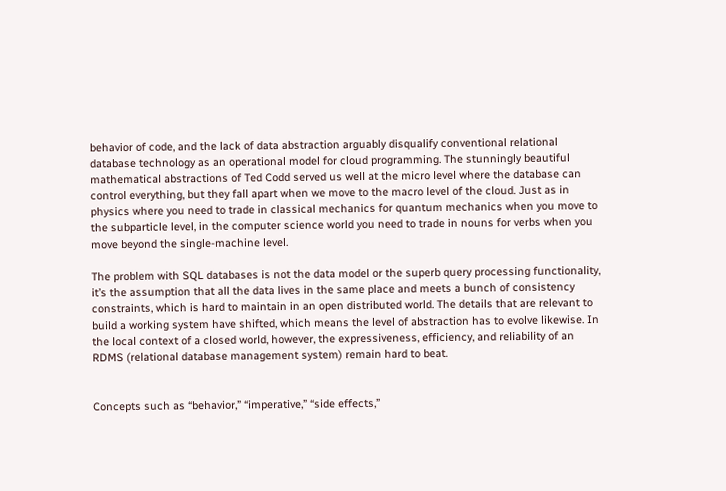behavior of code, and the lack of data abstraction arguably disqualify conventional relational database technology as an operational model for cloud programming. The stunningly beautiful mathematical abstractions of Ted Codd served us well at the micro level where the database can control everything, but they fall apart when we move to the macro level of the cloud. Just as in physics where you need to trade in classical mechanics for quantum mechanics when you move to the subparticle level, in the computer science world you need to trade in nouns for verbs when you move beyond the single-machine level.

The problem with SQL databases is not the data model or the superb query processing functionality, it’s the assumption that all the data lives in the same place and meets a bunch of consistency constraints, which is hard to maintain in an open distributed world. The details that are relevant to build a working system have shifted, which means the level of abstraction has to evolve likewise. In the local context of a closed world, however, the expressiveness, efficiency, and reliability of an RDMS (relational database management system) remain hard to beat.


Concepts such as “behavior,” “imperative,” “side effects,”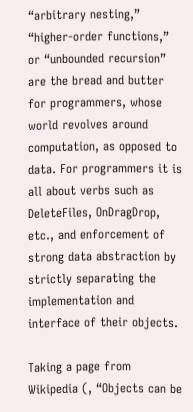“arbitrary nesting,” “higher-order functions,” or “unbounded recursion” are the bread and butter for programmers, whose world revolves around computation, as opposed to data. For programmers it is all about verbs such as DeleteFiles, OnDragDrop, etc., and enforcement of strong data abstraction by strictly separating the implementation and interface of their objects.

Taking a page from Wikipedia (, “Objects can be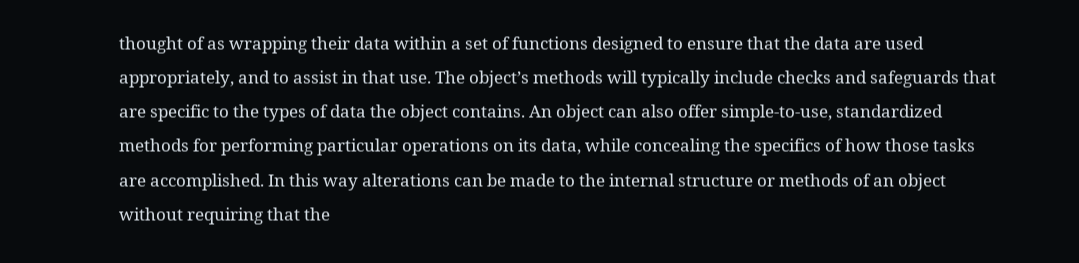thought of as wrapping their data within a set of functions designed to ensure that the data are used appropriately, and to assist in that use. The object’s methods will typically include checks and safeguards that are specific to the types of data the object contains. An object can also offer simple-to-use, standardized methods for performing particular operations on its data, while concealing the specifics of how those tasks are accomplished. In this way alterations can be made to the internal structure or methods of an object without requiring that the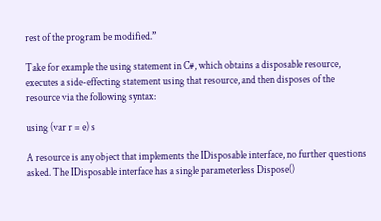rest of the program be modified.”

Take for example the using statement in C#, which obtains a disposable resource, executes a side-effecting statement using that resource, and then disposes of the resource via the following syntax:

using (var r = e) s

A resource is any object that implements the IDisposable interface, no further questions asked. The IDisposable interface has a single parameterless Dispose()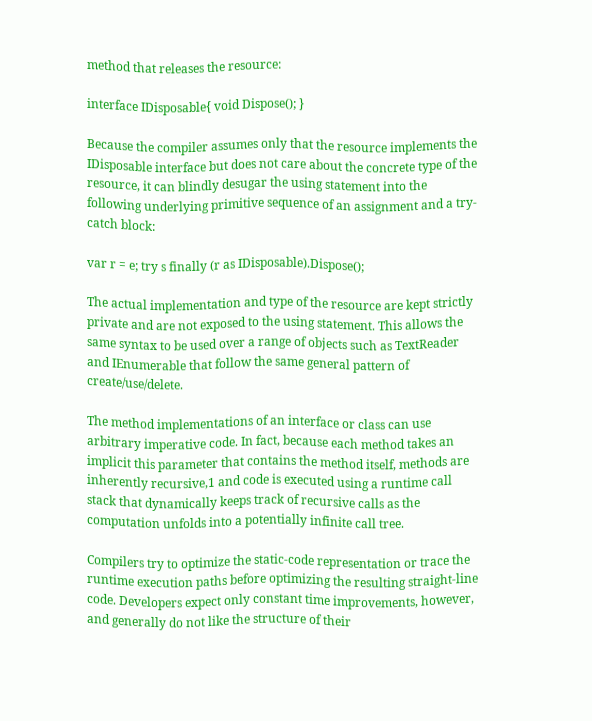method that releases the resource:

interface IDisposable{ void Dispose(); }

Because the compiler assumes only that the resource implements the IDisposable interface but does not care about the concrete type of the resource, it can blindly desugar the using statement into the following underlying primitive sequence of an assignment and a try-catch block:

var r = e; try s finally (r as IDisposable).Dispose();

The actual implementation and type of the resource are kept strictly private and are not exposed to the using statement. This allows the same syntax to be used over a range of objects such as TextReader and IEnumerable that follow the same general pattern of create/use/delete.

The method implementations of an interface or class can use arbitrary imperative code. In fact, because each method takes an implicit this parameter that contains the method itself, methods are inherently recursive,1 and code is executed using a runtime call stack that dynamically keeps track of recursive calls as the computation unfolds into a potentially infinite call tree.

Compilers try to optimize the static-code representation or trace the runtime execution paths before optimizing the resulting straight-line code. Developers expect only constant time improvements, however, and generally do not like the structure of their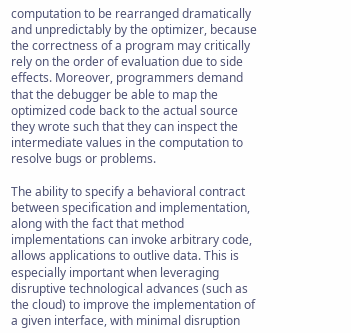computation to be rearranged dramatically and unpredictably by the optimizer, because the correctness of a program may critically rely on the order of evaluation due to side effects. Moreover, programmers demand that the debugger be able to map the optimized code back to the actual source they wrote such that they can inspect the intermediate values in the computation to resolve bugs or problems.

The ability to specify a behavioral contract between specification and implementation, along with the fact that method implementations can invoke arbitrary code, allows applications to outlive data. This is especially important when leveraging disruptive technological advances (such as the cloud) to improve the implementation of a given interface, with minimal disruption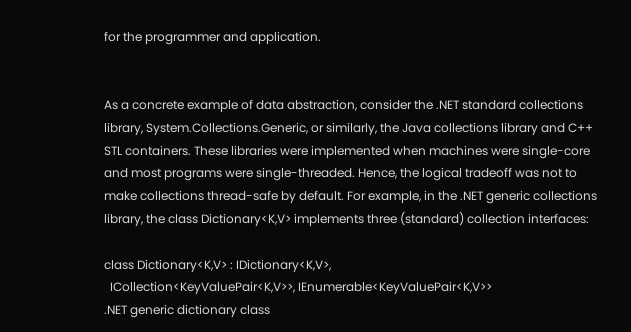for the programmer and application.


As a concrete example of data abstraction, consider the .NET standard collections library, System.Collections.Generic, or similarly, the Java collections library and C++ STL containers. These libraries were implemented when machines were single-core and most programs were single-threaded. Hence, the logical tradeoff was not to make collections thread-safe by default. For example, in the .NET generic collections library, the class Dictionary<K,V> implements three (standard) collection interfaces:

class Dictionary<K,V> : IDictionary<K,V>,
  ICollection<KeyValuePair<K,V>>, IEnumerable<KeyValuePair<K,V>>
.NET generic dictionary class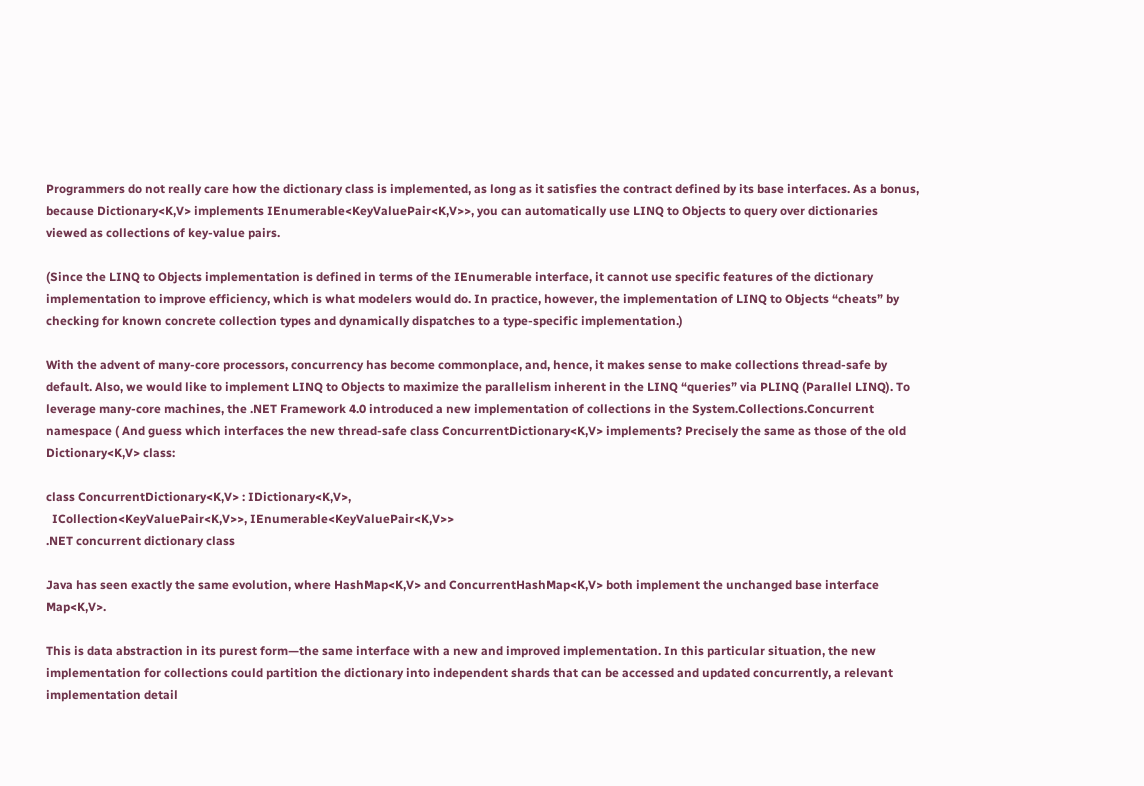Programmers do not really care how the dictionary class is implemented, as long as it satisfies the contract defined by its base interfaces. As a bonus, because Dictionary<K,V> implements IEnumerable<KeyValuePair<K,V>>, you can automatically use LINQ to Objects to query over dictionaries viewed as collections of key-value pairs.

(Since the LINQ to Objects implementation is defined in terms of the IEnumerable interface, it cannot use specific features of the dictionary implementation to improve efficiency, which is what modelers would do. In practice, however, the implementation of LINQ to Objects “cheats” by checking for known concrete collection types and dynamically dispatches to a type-specific implementation.)

With the advent of many-core processors, concurrency has become commonplace, and, hence, it makes sense to make collections thread-safe by default. Also, we would like to implement LINQ to Objects to maximize the parallelism inherent in the LINQ “queries” via PLINQ (Parallel LINQ). To leverage many-core machines, the .NET Framework 4.0 introduced a new implementation of collections in the System.Collections.Concurrent namespace ( And guess which interfaces the new thread-safe class ConcurrentDictionary<K,V> implements? Precisely the same as those of the old Dictionary<K,V> class:

class ConcurrentDictionary<K,V> : IDictionary<K,V>,
  ICollection<KeyValuePair<K,V>>, IEnumerable<KeyValuePair<K,V>>
.NET concurrent dictionary class

Java has seen exactly the same evolution, where HashMap<K,V> and ConcurrentHashMap<K,V> both implement the unchanged base interface Map<K,V>.

This is data abstraction in its purest form—the same interface with a new and improved implementation. In this particular situation, the new implementation for collections could partition the dictionary into independent shards that can be accessed and updated concurrently, a relevant implementation detail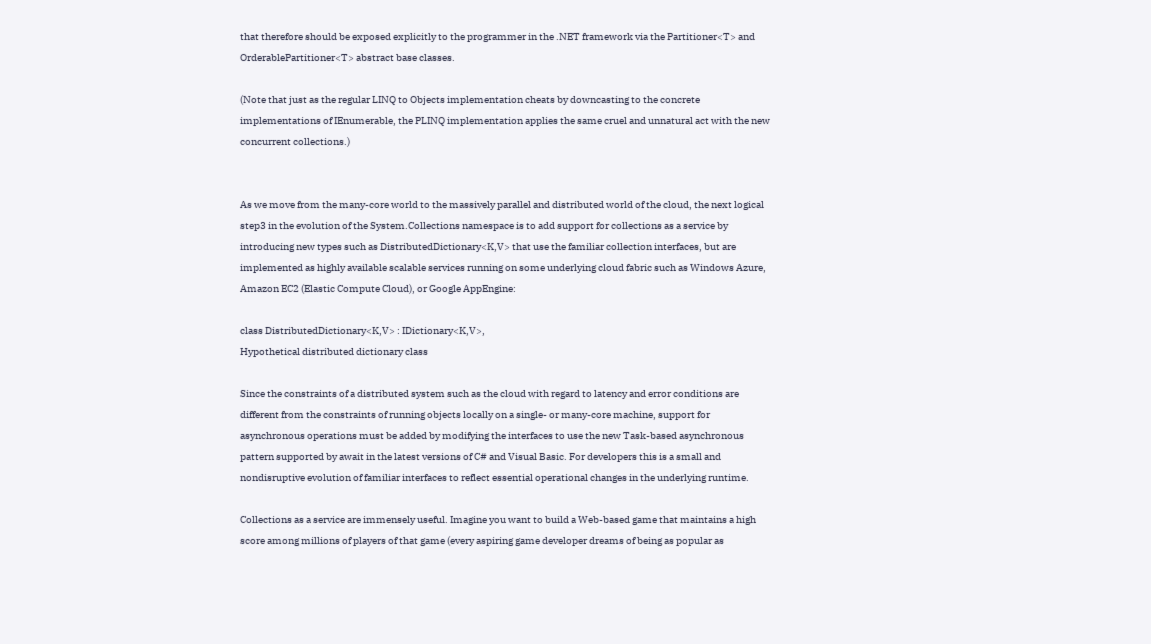that therefore should be exposed explicitly to the programmer in the .NET framework via the Partitioner<T> and OrderablePartitioner<T> abstract base classes.

(Note that just as the regular LINQ to Objects implementation cheats by downcasting to the concrete implementations of IEnumerable, the PLINQ implementation applies the same cruel and unnatural act with the new concurrent collections.)


As we move from the many-core world to the massively parallel and distributed world of the cloud, the next logical step3 in the evolution of the System.Collections namespace is to add support for collections as a service by introducing new types such as DistributedDictionary<K,V> that use the familiar collection interfaces, but are implemented as highly available scalable services running on some underlying cloud fabric such as Windows Azure, Amazon EC2 (Elastic Compute Cloud), or Google AppEngine:

class DistributedDictionary<K,V> : IDictionary<K,V>,
Hypothetical distributed dictionary class

Since the constraints of a distributed system such as the cloud with regard to latency and error conditions are different from the constraints of running objects locally on a single- or many-core machine, support for asynchronous operations must be added by modifying the interfaces to use the new Task-based asynchronous pattern supported by await in the latest versions of C# and Visual Basic. For developers this is a small and nondisruptive evolution of familiar interfaces to reflect essential operational changes in the underlying runtime.

Collections as a service are immensely useful. Imagine you want to build a Web-based game that maintains a high score among millions of players of that game (every aspiring game developer dreams of being as popular as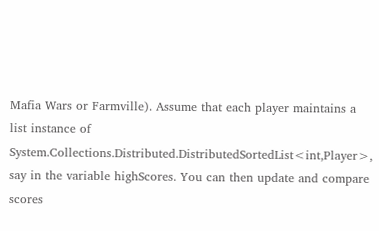Mafia Wars or Farmville). Assume that each player maintains a list instance of System.Collections.Distributed.DistributedSortedList<int,Player>, say in the variable highScores. You can then update and compare scores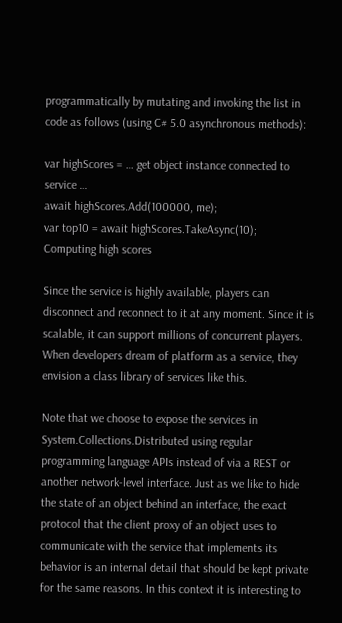programmatically by mutating and invoking the list in code as follows (using C# 5.0 asynchronous methods):

var highScores = … get object instance connected to service …
await highScores.Add(100000, me);
var top10 = await highScores.TakeAsync(10);
Computing high scores

Since the service is highly available, players can disconnect and reconnect to it at any moment. Since it is scalable, it can support millions of concurrent players. When developers dream of platform as a service, they envision a class library of services like this.

Note that we choose to expose the services in System.Collections.Distributed using regular programming language APIs instead of via a REST or another network-level interface. Just as we like to hide the state of an object behind an interface, the exact protocol that the client proxy of an object uses to communicate with the service that implements its behavior is an internal detail that should be kept private for the same reasons. In this context it is interesting to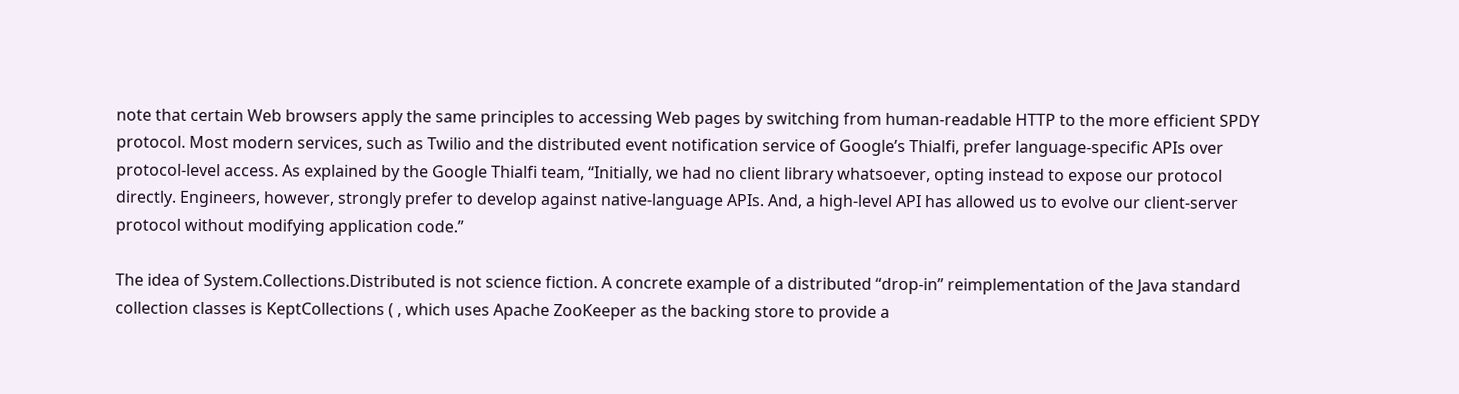note that certain Web browsers apply the same principles to accessing Web pages by switching from human-readable HTTP to the more efficient SPDY protocol. Most modern services, such as Twilio and the distributed event notification service of Google’s Thialfi, prefer language-specific APIs over protocol-level access. As explained by the Google Thialfi team, “Initially, we had no client library whatsoever, opting instead to expose our protocol directly. Engineers, however, strongly prefer to develop against native-language APIs. And, a high-level API has allowed us to evolve our client-server protocol without modifying application code.”

The idea of System.Collections.Distributed is not science fiction. A concrete example of a distributed “drop-in” reimplementation of the Java standard collection classes is KeptCollections ( , which uses Apache ZooKeeper as the backing store to provide a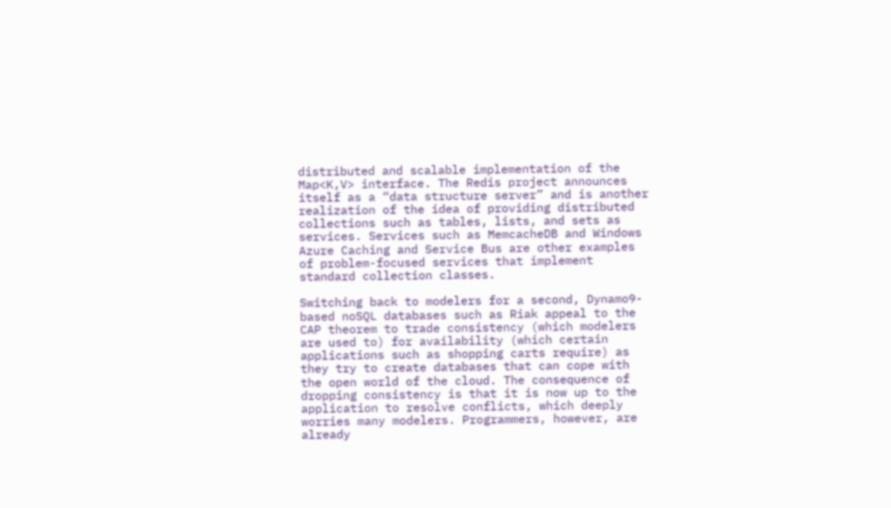distributed and scalable implementation of the Map<K,V> interface. The Redis project announces itself as a “data structure server” and is another realization of the idea of providing distributed collections such as tables, lists, and sets as services. Services such as MemcacheDB and Windows Azure Caching and Service Bus are other examples of problem-focused services that implement standard collection classes.

Switching back to modelers for a second, Dynamo9-based noSQL databases such as Riak appeal to the CAP theorem to trade consistency (which modelers are used to) for availability (which certain applications such as shopping carts require) as they try to create databases that can cope with the open world of the cloud. The consequence of dropping consistency is that it is now up to the application to resolve conflicts, which deeply worries many modelers. Programmers, however, are already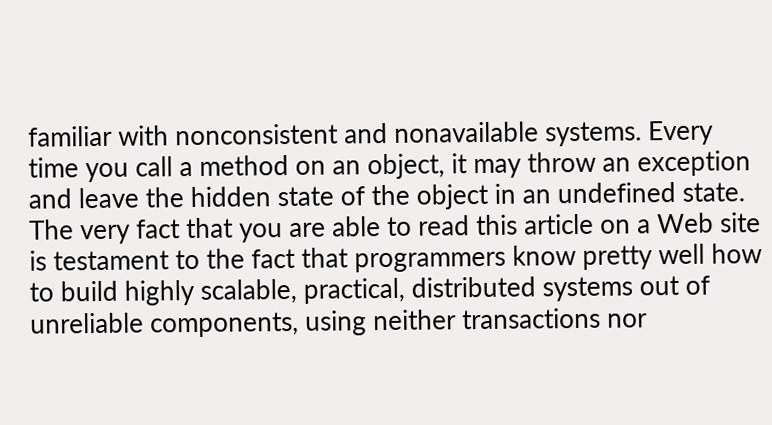familiar with nonconsistent and nonavailable systems. Every time you call a method on an object, it may throw an exception and leave the hidden state of the object in an undefined state. The very fact that you are able to read this article on a Web site is testament to the fact that programmers know pretty well how to build highly scalable, practical, distributed systems out of unreliable components, using neither transactions nor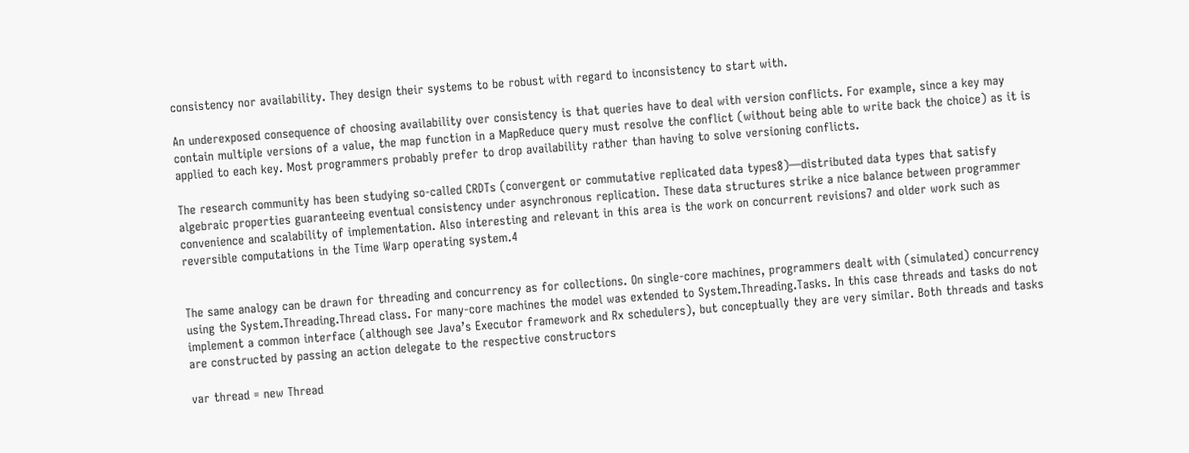consistency nor availability. They design their systems to be robust with regard to inconsistency to start with.

An underexposed consequence of choosing availability over consistency is that queries have to deal with version conflicts. For example, since a key may contain multiple versions of a value, the map function in a MapReduce query must resolve the conflict (without being able to write back the choice) as it is applied to each key. Most programmers probably prefer to drop availability rather than having to solve versioning conflicts.

The research community has been studying so-called CRDTs (convergent or commutative replicated data types8)—distributed data types that satisfy algebraic properties guaranteeing eventual consistency under asynchronous replication. These data structures strike a nice balance between programmer convenience and scalability of implementation. Also interesting and relevant in this area is the work on concurrent revisions7 and older work such as reversible computations in the Time Warp operating system.4


The same analogy can be drawn for threading and concurrency as for collections. On single-core machines, programmers dealt with (simulated) concurrency using the System.Threading.Thread class. For many-core machines the model was extended to System.Threading.Tasks. In this case threads and tasks do not implement a common interface (although see Java’s Executor framework and Rx schedulers), but conceptually they are very similar. Both threads and tasks are constructed by passing an action delegate to the respective constructors

var thread = new Thread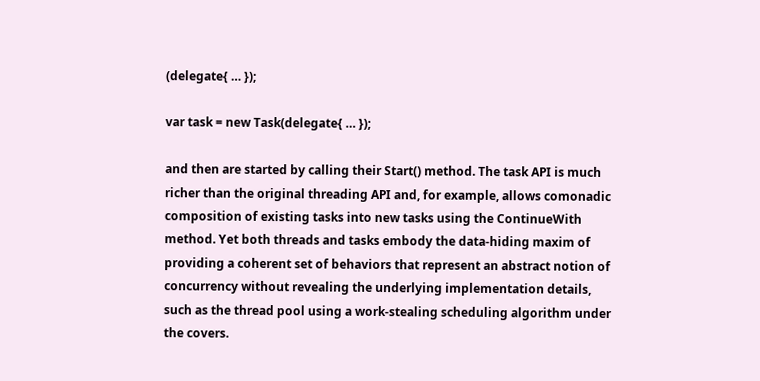(delegate{ … });

var task = new Task(delegate{ … });

and then are started by calling their Start() method. The task API is much richer than the original threading API and, for example, allows comonadic composition of existing tasks into new tasks using the ContinueWith method. Yet both threads and tasks embody the data-hiding maxim of providing a coherent set of behaviors that represent an abstract notion of concurrency without revealing the underlying implementation details, such as the thread pool using a work-stealing scheduling algorithm under the covers.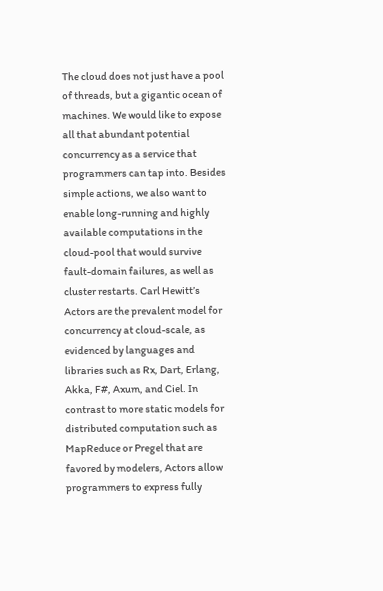The cloud does not just have a pool of threads, but a gigantic ocean of machines. We would like to expose all that abundant potential concurrency as a service that programmers can tap into. Besides simple actions, we also want to enable long-running and highly available computations in the cloud-pool that would survive fault-domain failures, as well as cluster restarts. Carl Hewitt’s Actors are the prevalent model for concurrency at cloud-scale, as evidenced by languages and libraries such as Rx, Dart, Erlang, Akka, F#, Axum, and Ciel. In contrast to more static models for distributed computation such as MapReduce or Pregel that are favored by modelers, Actors allow programmers to express fully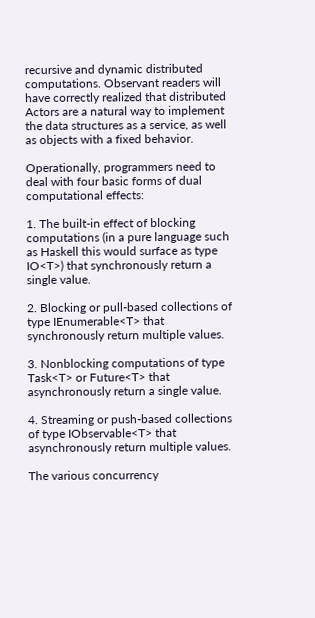recursive and dynamic distributed computations. Observant readers will have correctly realized that distributed Actors are a natural way to implement the data structures as a service, as well as objects with a fixed behavior.

Operationally, programmers need to deal with four basic forms of dual computational effects:

1. The built-in effect of blocking computations (in a pure language such as Haskell this would surface as type IO<T>) that synchronously return a single value.

2. Blocking or pull-based collections of type IEnumerable<T> that synchronously return multiple values.

3. Nonblocking computations of type Task<T> or Future<T> that asynchronously return a single value.

4. Streaming or push-based collections of type IObservable<T> that asynchronously return multiple values.

The various concurrency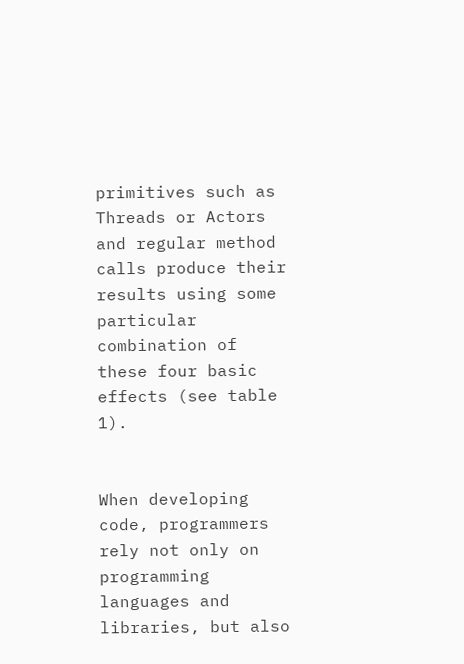primitives such as Threads or Actors and regular method calls produce their results using some particular combination of these four basic effects (see table 1).


When developing code, programmers rely not only on programming languages and libraries, but also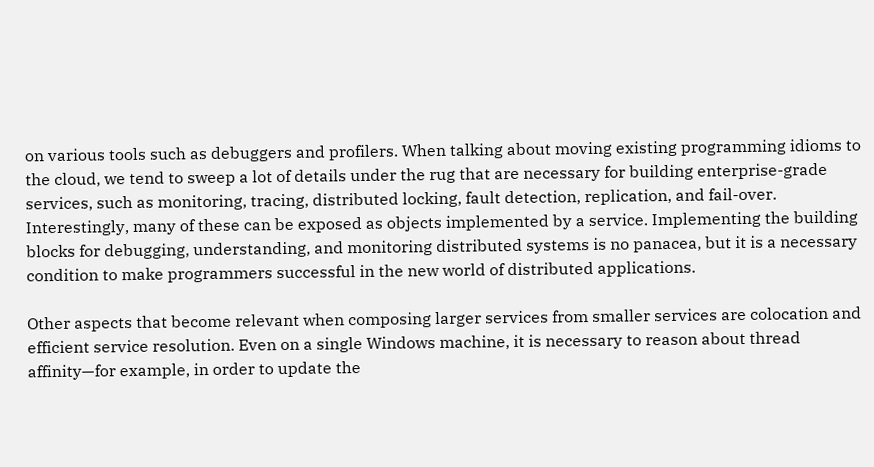on various tools such as debuggers and profilers. When talking about moving existing programming idioms to the cloud, we tend to sweep a lot of details under the rug that are necessary for building enterprise-grade services, such as monitoring, tracing, distributed locking, fault detection, replication, and fail-over. Interestingly, many of these can be exposed as objects implemented by a service. Implementing the building blocks for debugging, understanding, and monitoring distributed systems is no panacea, but it is a necessary condition to make programmers successful in the new world of distributed applications.

Other aspects that become relevant when composing larger services from smaller services are colocation and efficient service resolution. Even on a single Windows machine, it is necessary to reason about thread affinity—for example, in order to update the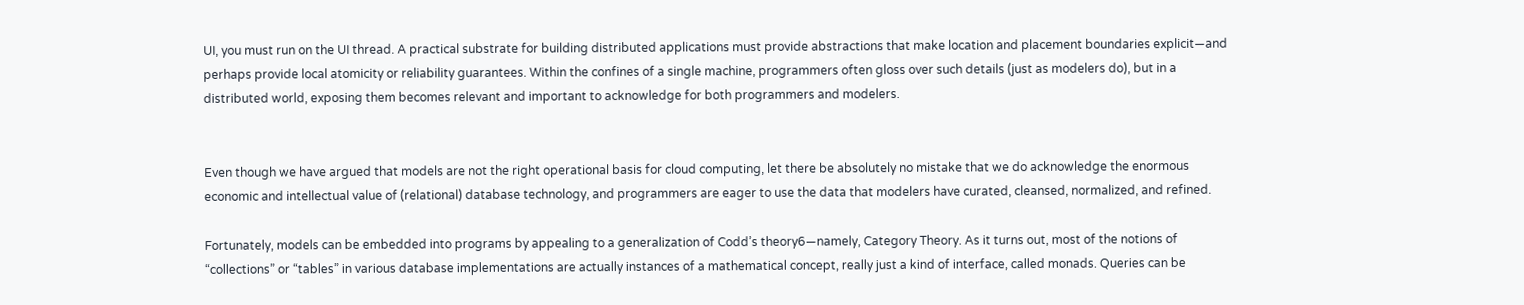UI, you must run on the UI thread. A practical substrate for building distributed applications must provide abstractions that make location and placement boundaries explicit—and perhaps provide local atomicity or reliability guarantees. Within the confines of a single machine, programmers often gloss over such details (just as modelers do), but in a distributed world, exposing them becomes relevant and important to acknowledge for both programmers and modelers.


Even though we have argued that models are not the right operational basis for cloud computing, let there be absolutely no mistake that we do acknowledge the enormous economic and intellectual value of (relational) database technology, and programmers are eager to use the data that modelers have curated, cleansed, normalized, and refined.

Fortunately, models can be embedded into programs by appealing to a generalization of Codd’s theory6—namely, Category Theory. As it turns out, most of the notions of “collections” or “tables” in various database implementations are actually instances of a mathematical concept, really just a kind of interface, called monads. Queries can be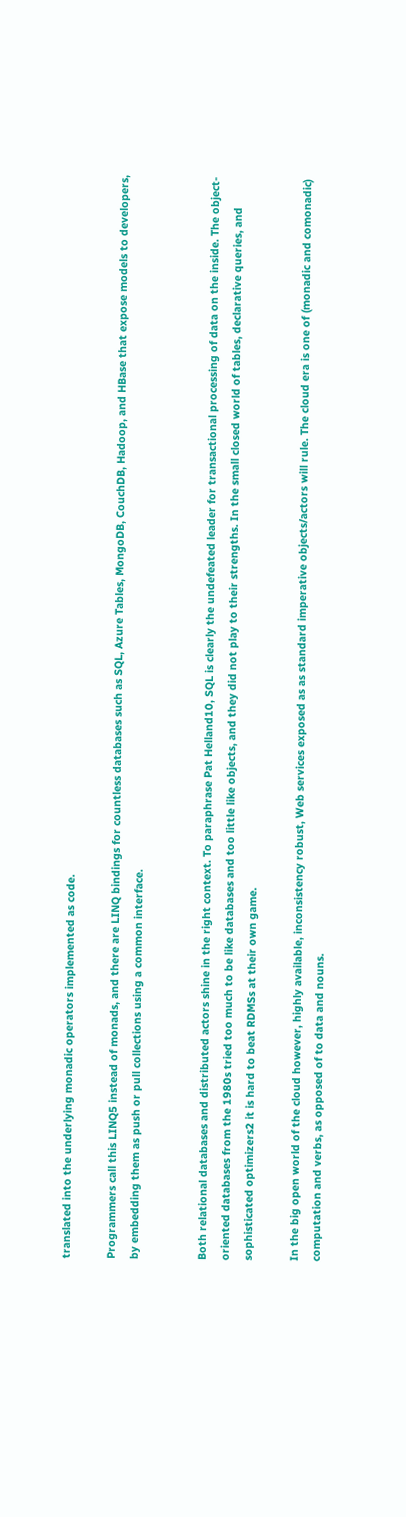translated into the underlying monadic operators implemented as code.

Programmers call this LINQ5 instead of monads, and there are LINQ bindings for countless databases such as SQL, Azure Tables, MongoDB, CouchDB, Hadoop, and HBase that expose models to developers, by embedding them as push or pull collections using a common interface.


Both relational databases and distributed actors shine in the right context. To paraphrase Pat Helland10, SQL is clearly the undefeated leader for transactional processing of data on the inside. The object-oriented databases from the 1980s tried too much to be like databases and too little like objects, and they did not play to their strengths. In the small closed world of tables, declarative queries, and sophisticated optimizers2 it is hard to beat RDMSs at their own game.

In the big open world of the cloud however, highly available, inconsistency robust, Web services exposed as as standard imperative objects/actors will rule. The cloud era is one of (monadic and comonadic) computation and verbs, as opposed of to data and nouns.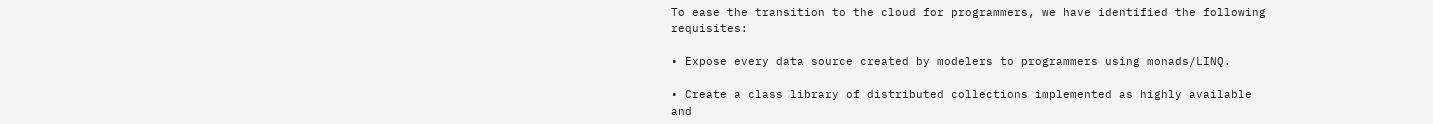To ease the transition to the cloud for programmers, we have identified the following requisites:

• Expose every data source created by modelers to programmers using monads/LINQ.

• Create a class library of distributed collections implemented as highly available and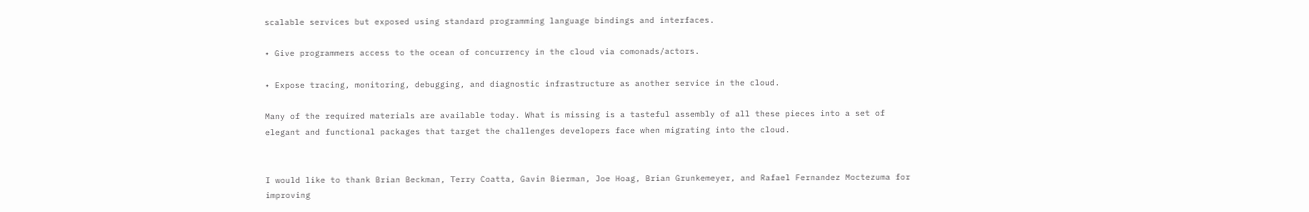scalable services but exposed using standard programming language bindings and interfaces.

• Give programmers access to the ocean of concurrency in the cloud via comonads/actors.

• Expose tracing, monitoring, debugging, and diagnostic infrastructure as another service in the cloud.

Many of the required materials are available today. What is missing is a tasteful assembly of all these pieces into a set of elegant and functional packages that target the challenges developers face when migrating into the cloud.


I would like to thank Brian Beckman, Terry Coatta, Gavin Bierman, Joe Hoag, Brian Grunkemeyer, and Rafael Fernandez Moctezuma for improving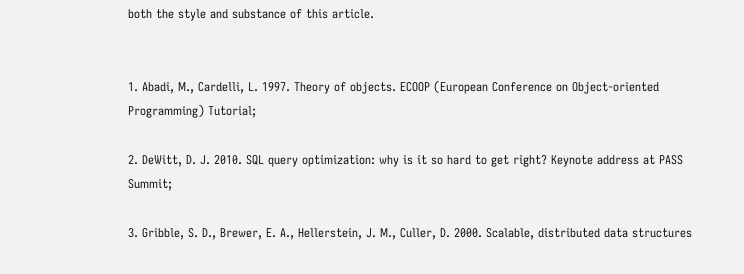both the style and substance of this article.


1. Abadi, M., Cardelli, L. 1997. Theory of objects. ECOOP (European Conference on Object-oriented Programming) Tutorial;

2. DeWitt, D. J. 2010. SQL query optimization: why is it so hard to get right? Keynote address at PASS Summit;

3. Gribble, S. D., Brewer, E. A., Hellerstein, J. M., Culler, D. 2000. Scalable, distributed data structures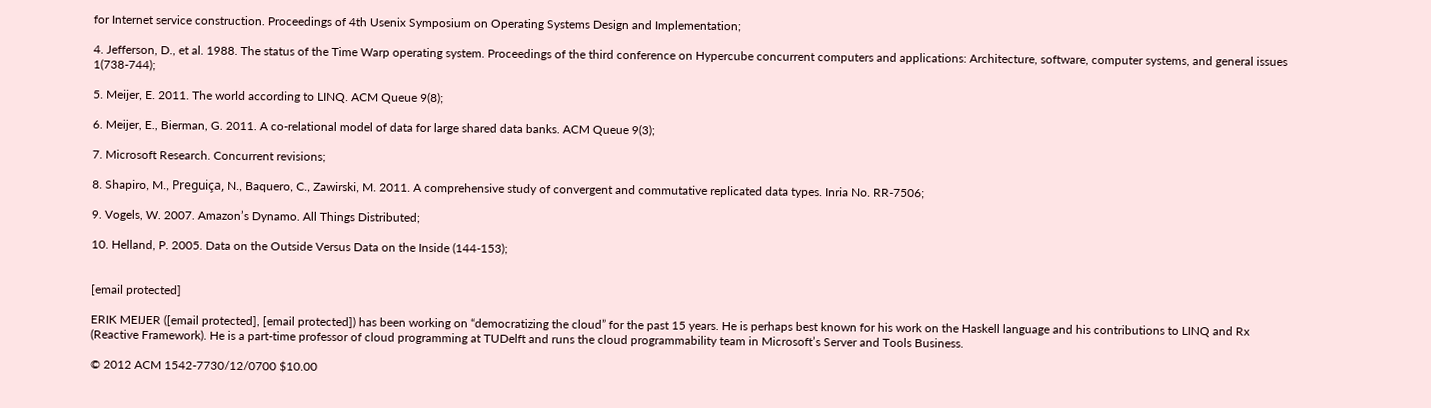for Internet service construction. Proceedings of 4th Usenix Symposium on Operating Systems Design and Implementation;

4. Jefferson, D., et al. 1988. The status of the Time Warp operating system. Proceedings of the third conference on Hypercube concurrent computers and applications: Architecture, software, computer systems, and general issues 1(738-744);

5. Meijer, E. 2011. The world according to LINQ. ACM Queue 9(8);

6. Meijer, E., Bierman, G. 2011. A co-relational model of data for large shared data banks. ACM Queue 9(3);

7. Microsoft Research. Concurrent revisions;

8. Shapiro, M., Preguiça, N., Baquero, C., Zawirski, M. 2011. A comprehensive study of convergent and commutative replicated data types. Inria No. RR-7506;

9. Vogels, W. 2007. Amazon’s Dynamo. All Things Distributed;

10. Helland, P. 2005. Data on the Outside Versus Data on the Inside (144-153);


[email protected]

ERIK MEIJER ([email protected], [email protected]) has been working on “democratizing the cloud” for the past 15 years. He is perhaps best known for his work on the Haskell language and his contributions to LINQ and Rx (Reactive Framework). He is a part-time professor of cloud programming at TUDelft and runs the cloud programmability team in Microsoft’s Server and Tools Business.

© 2012 ACM 1542-7730/12/0700 $10.00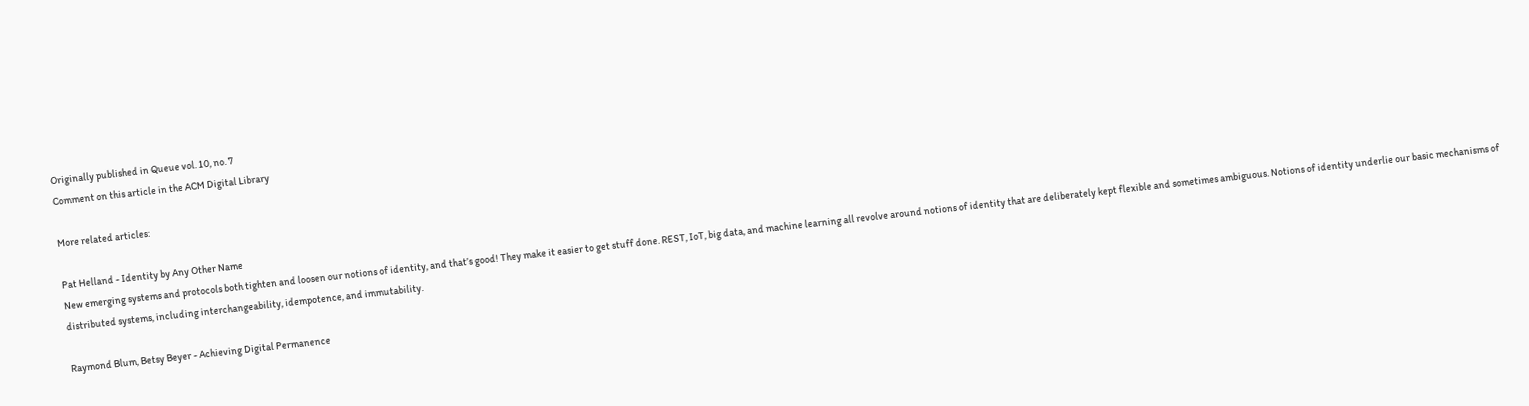Originally published in Queue vol. 10, no. 7
Comment on this article in the ACM Digital Library

More related articles:

Pat Helland - Identity by Any Other Name
New emerging systems and protocols both tighten and loosen our notions of identity, and that’s good! They make it easier to get stuff done. REST, IoT, big data, and machine learning all revolve around notions of identity that are deliberately kept flexible and sometimes ambiguous. Notions of identity underlie our basic mechanisms of distributed systems, including interchangeability, idempotence, and immutability.

Raymond Blum, Betsy Beyer - Achieving Digital Permanence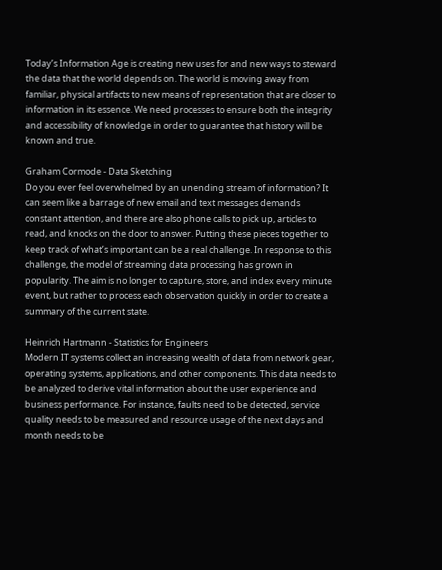Today’s Information Age is creating new uses for and new ways to steward the data that the world depends on. The world is moving away from familiar, physical artifacts to new means of representation that are closer to information in its essence. We need processes to ensure both the integrity and accessibility of knowledge in order to guarantee that history will be known and true.

Graham Cormode - Data Sketching
Do you ever feel overwhelmed by an unending stream of information? It can seem like a barrage of new email and text messages demands constant attention, and there are also phone calls to pick up, articles to read, and knocks on the door to answer. Putting these pieces together to keep track of what’s important can be a real challenge. In response to this challenge, the model of streaming data processing has grown in popularity. The aim is no longer to capture, store, and index every minute event, but rather to process each observation quickly in order to create a summary of the current state.

Heinrich Hartmann - Statistics for Engineers
Modern IT systems collect an increasing wealth of data from network gear, operating systems, applications, and other components. This data needs to be analyzed to derive vital information about the user experience and business performance. For instance, faults need to be detected, service quality needs to be measured and resource usage of the next days and month needs to be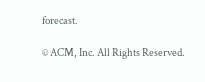forecast.

© ACM, Inc. All Rights Reserved.